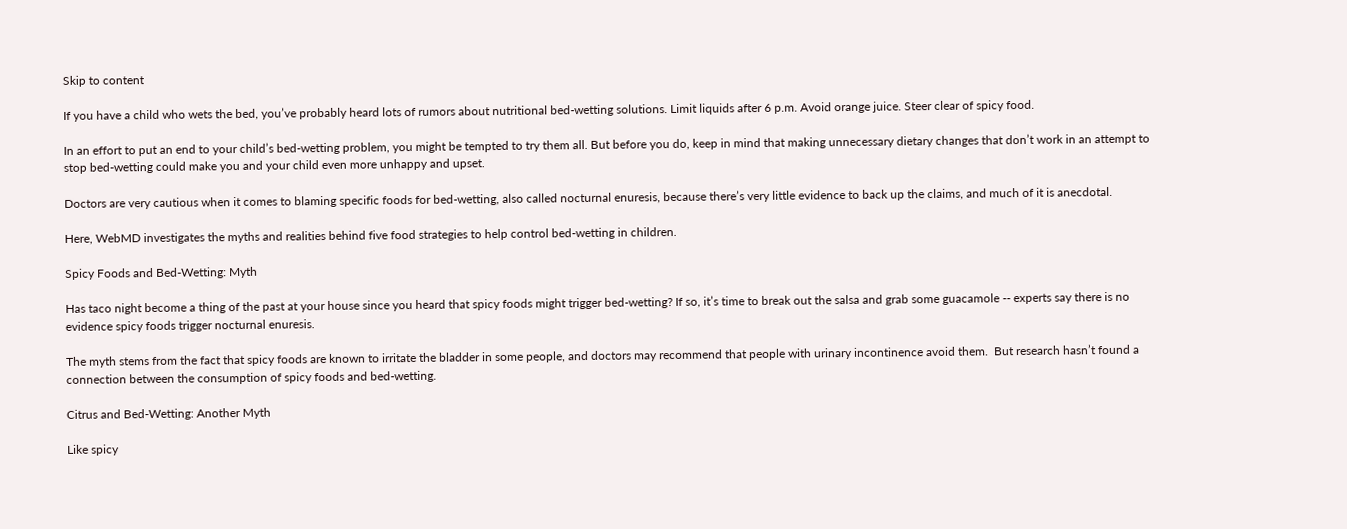Skip to content

If you have a child who wets the bed, you’ve probably heard lots of rumors about nutritional bed-wetting solutions. Limit liquids after 6 p.m. Avoid orange juice. Steer clear of spicy food.

In an effort to put an end to your child’s bed-wetting problem, you might be tempted to try them all. But before you do, keep in mind that making unnecessary dietary changes that don’t work in an attempt to stop bed-wetting could make you and your child even more unhappy and upset.

Doctors are very cautious when it comes to blaming specific foods for bed-wetting, also called nocturnal enuresis, because there’s very little evidence to back up the claims, and much of it is anecdotal.

Here, WebMD investigates the myths and realities behind five food strategies to help control bed-wetting in children.

Spicy Foods and Bed-Wetting: Myth

Has taco night become a thing of the past at your house since you heard that spicy foods might trigger bed-wetting? If so, it’s time to break out the salsa and grab some guacamole -- experts say there is no evidence spicy foods trigger nocturnal enuresis.

The myth stems from the fact that spicy foods are known to irritate the bladder in some people, and doctors may recommend that people with urinary incontinence avoid them.  But research hasn’t found a connection between the consumption of spicy foods and bed-wetting.

Citrus and Bed-Wetting: Another Myth

Like spicy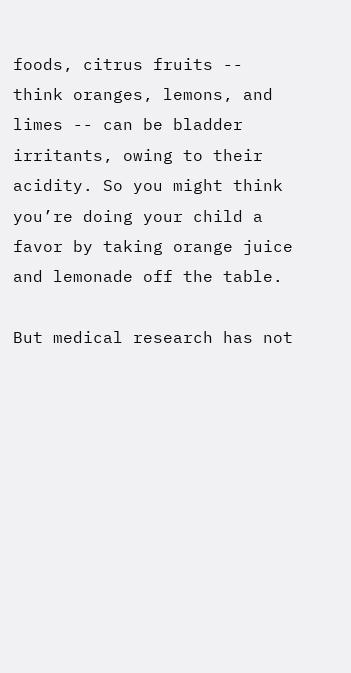foods, citrus fruits -- think oranges, lemons, and limes -- can be bladder irritants, owing to their acidity. So you might think you’re doing your child a favor by taking orange juice and lemonade off the table.

But medical research has not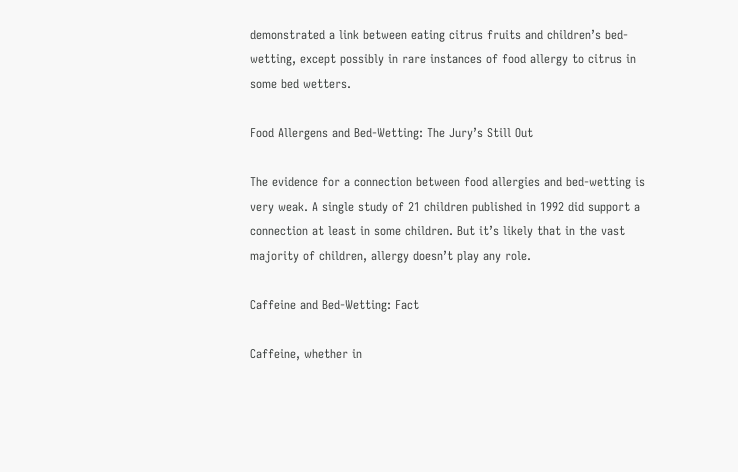demonstrated a link between eating citrus fruits and children’s bed-wetting, except possibly in rare instances of food allergy to citrus in some bed wetters.

Food Allergens and Bed-Wetting: The Jury’s Still Out

The evidence for a connection between food allergies and bed-wetting is very weak. A single study of 21 children published in 1992 did support a connection at least in some children. But it’s likely that in the vast majority of children, allergy doesn’t play any role.

Caffeine and Bed-Wetting: Fact

Caffeine, whether in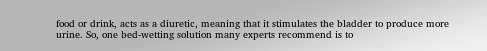food or drink, acts as a diuretic, meaning that it stimulates the bladder to produce more urine. So, one bed-wetting solution many experts recommend is to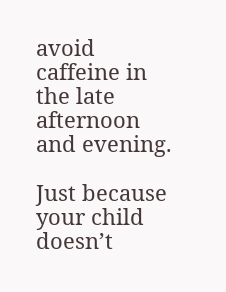avoid caffeine in the late afternoon and evening.

Just because your child doesn’t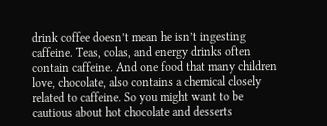drink coffee doesn’t mean he isn’t ingesting caffeine. Teas, colas, and energy drinks often contain caffeine. And one food that many children love, chocolate, also contains a chemical closely related to caffeine. So you might want to be cautious about hot chocolate and desserts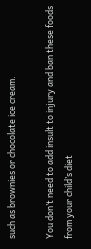such as brownies or chocolate ice cream.

You don’t need to add insult to injury and ban these foods from your child’s diet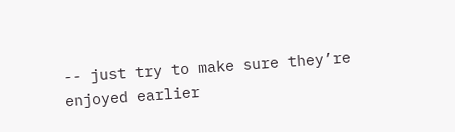-- just try to make sure they’re enjoyed earlier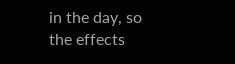in the day, so the effects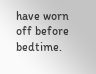have worn off before bedtime.